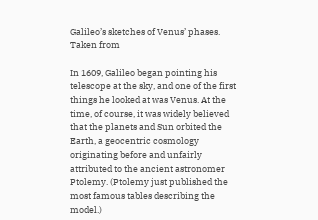Galileo’s sketches of Venus’ phases. Taken from

In 1609, Galileo began pointing his telescope at the sky, and one of the first things he looked at was Venus. At the time, of course, it was widely believed that the planets and Sun orbited the Earth, a geocentric cosmology originating before and unfairly attributed to the ancient astronomer Ptolemy. (Ptolemy just published the most famous tables describing the model.)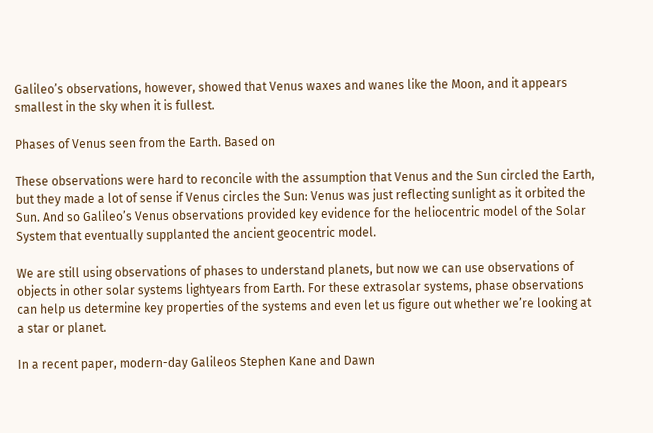Galileo’s observations, however, showed that Venus waxes and wanes like the Moon, and it appears smallest in the sky when it is fullest.

Phases of Venus seen from the Earth. Based on

These observations were hard to reconcile with the assumption that Venus and the Sun circled the Earth, but they made a lot of sense if Venus circles the Sun: Venus was just reflecting sunlight as it orbited the Sun. And so Galileo’s Venus observations provided key evidence for the heliocentric model of the Solar System that eventually supplanted the ancient geocentric model.

We are still using observations of phases to understand planets, but now we can use observations of objects in other solar systems lightyears from Earth. For these extrasolar systems, phase observations can help us determine key properties of the systems and even let us figure out whether we’re looking at a star or planet.

In a recent paper, modern-day Galileos Stephen Kane and Dawn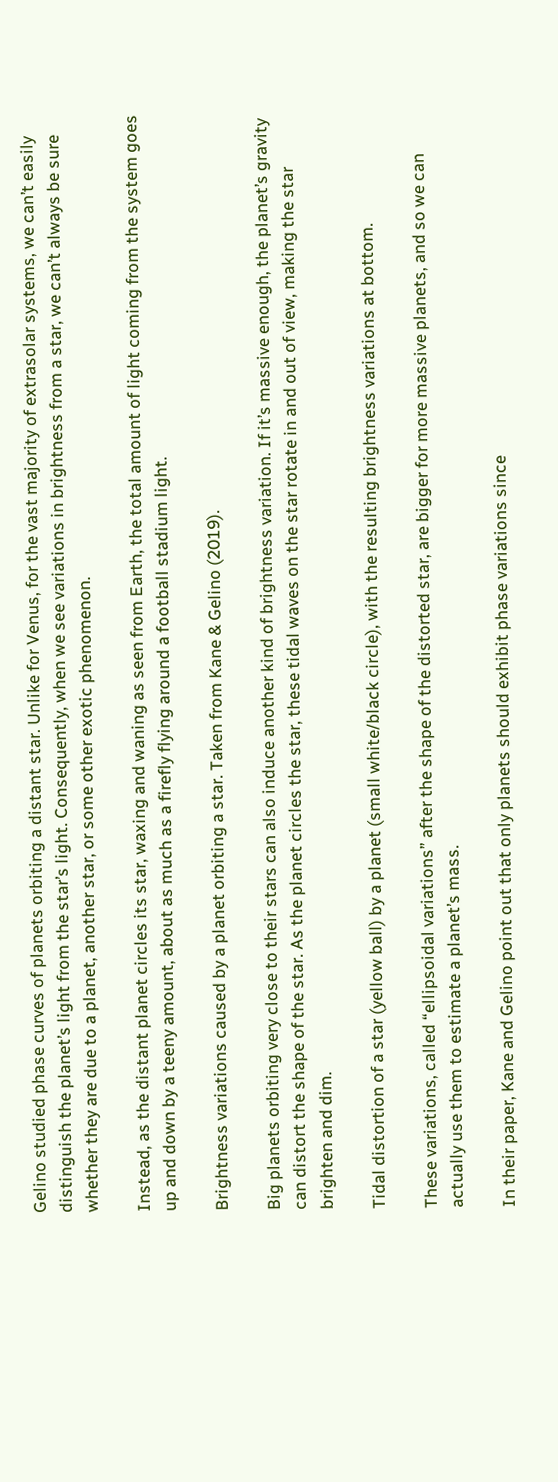Gelino studied phase curves of planets orbiting a distant star. Unlike for Venus, for the vast majority of extrasolar systems, we can’t easily distinguish the planet’s light from the star’s light. Consequently, when we see variations in brightness from a star, we can’t always be sure whether they are due to a planet, another star, or some other exotic phenomenon.

Instead, as the distant planet circles its star, waxing and waning as seen from Earth, the total amount of light coming from the system goes up and down by a teeny amount, about as much as a firefly flying around a football stadium light.

Brightness variations caused by a planet orbiting a star. Taken from Kane & Gelino (2019).

Big planets orbiting very close to their stars can also induce another kind of brightness variation. If it’s massive enough, the planet’s gravity can distort the shape of the star. As the planet circles the star, these tidal waves on the star rotate in and out of view, making the star brighten and dim.

Tidal distortion of a star (yellow ball) by a planet (small white/black circle), with the resulting brightness variations at bottom.

These variations, called “ellipsoidal variations” after the shape of the distorted star, are bigger for more massive planets, and so we can actually use them to estimate a planet’s mass.

In their paper, Kane and Gelino point out that only planets should exhibit phase variations since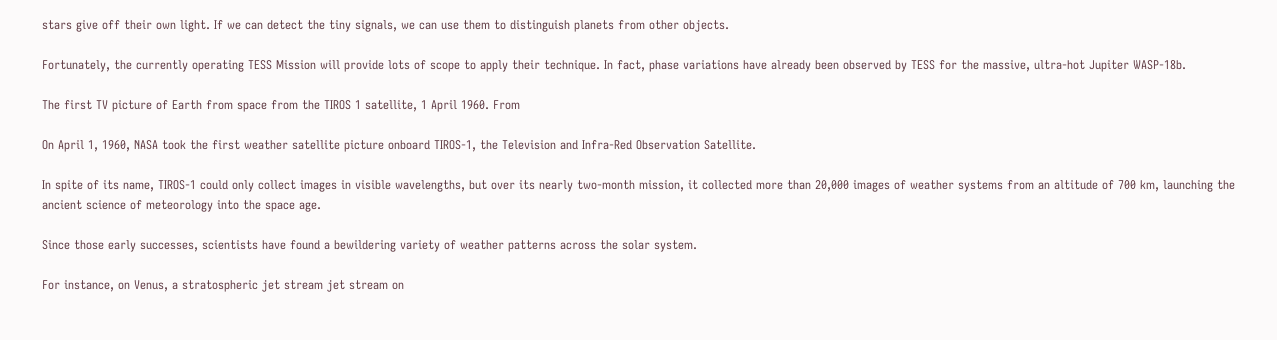stars give off their own light. If we can detect the tiny signals, we can use them to distinguish planets from other objects.

Fortunately, the currently operating TESS Mission will provide lots of scope to apply their technique. In fact, phase variations have already been observed by TESS for the massive, ultra-hot Jupiter WASP-18b.

The first TV picture of Earth from space from the TIROS 1 satellite, 1 April 1960. From

On April 1, 1960, NASA took the first weather satellite picture onboard TIROS-1, the Television and Infra-Red Observation Satellite.

In spite of its name, TIROS-1 could only collect images in visible wavelengths, but over its nearly two-month mission, it collected more than 20,000 images of weather systems from an altitude of 700 km, launching the ancient science of meteorology into the space age.

Since those early successes, scientists have found a bewildering variety of weather patterns across the solar system.

For instance, on Venus, a stratospheric jet stream jet stream on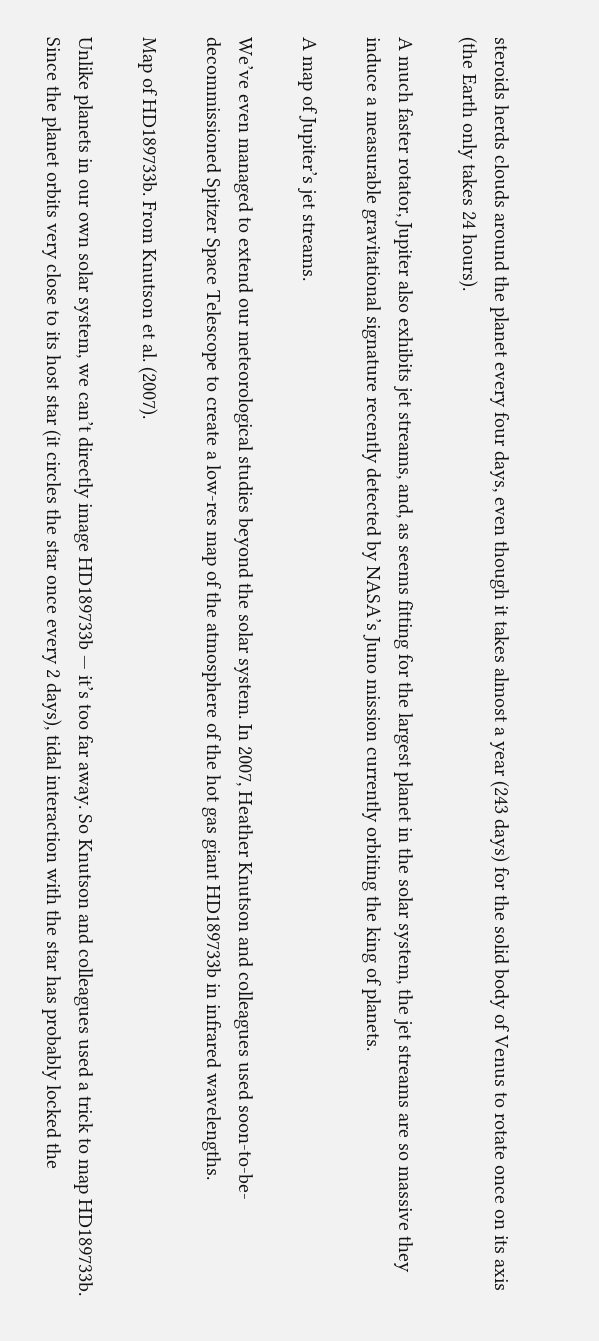steroids herds clouds around the planet every four days, even though it takes almost a year (243 days) for the solid body of Venus to rotate once on its axis (the Earth only takes 24 hours).

A much faster rotator, Jupiter also exhibits jet streams, and, as seems fitting for the largest planet in the solar system, the jet streams are so massive they induce a measurable gravitational signature recently detected by NASA’s Juno mission currently orbiting the king of planets.

A map of Jupiter’s jet streams.

We’ve even managed to extend our meteorological studies beyond the solar system. In 2007, Heather Knutson and colleagues used soon-to-be-decommissioned Spitzer Space Telescope to create a low-res map of the atmosphere of the hot gas giant HD189733b in infrared wavelengths.

Map of HD189733b. From Knutson et al. (2007).

Unlike planets in our own solar system, we can’t directly image HD189733b — it’s too far away. So Knutson and colleagues used a trick to map HD189733b. Since the planet orbits very close to its host star (it circles the star once every 2 days), tidal interaction with the star has probably locked the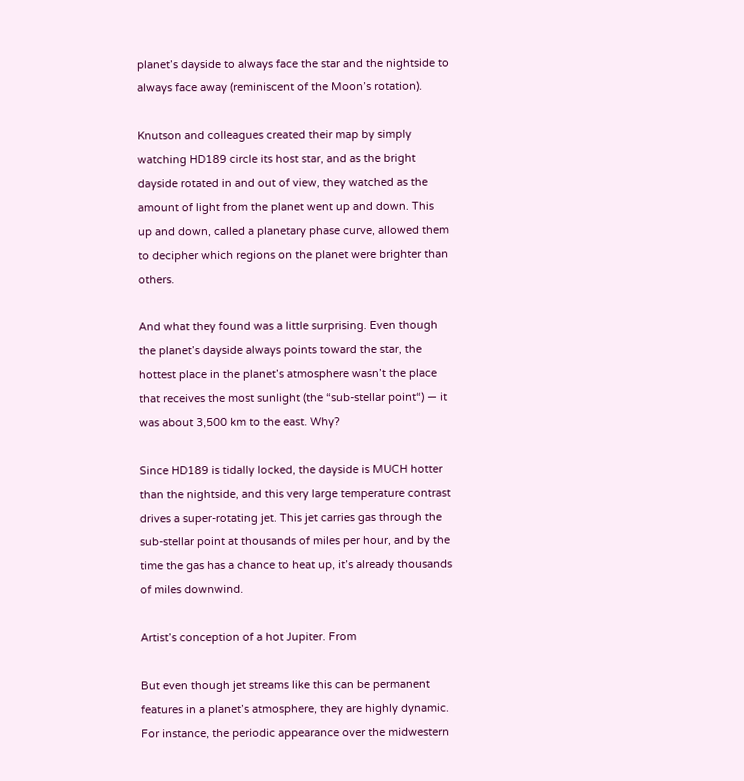planet’s dayside to always face the star and the nightside to always face away (reminiscent of the Moon’s rotation).

Knutson and colleagues created their map by simply watching HD189 circle its host star, and as the bright dayside rotated in and out of view, they watched as the amount of light from the planet went up and down. This up and down, called a planetary phase curve, allowed them to decipher which regions on the planet were brighter than others.

And what they found was a little surprising. Even though the planet’s dayside always points toward the star, the hottest place in the planet’s atmosphere wasn’t the place that receives the most sunlight (the “sub-stellar point“) — it was about 3,500 km to the east. Why?

Since HD189 is tidally locked, the dayside is MUCH hotter than the nightside, and this very large temperature contrast drives a super-rotating jet. This jet carries gas through the sub-stellar point at thousands of miles per hour, and by the time the gas has a chance to heat up, it’s already thousands of miles downwind.

Artist’s conception of a hot Jupiter. From

But even though jet streams like this can be permanent features in a planet’s atmosphere, they are highly dynamic. For instance, the periodic appearance over the midwestern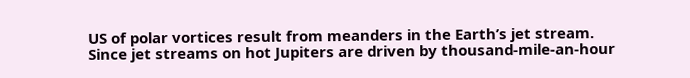US of polar vortices result from meanders in the Earth’s jet stream. Since jet streams on hot Jupiters are driven by thousand-mile-an-hour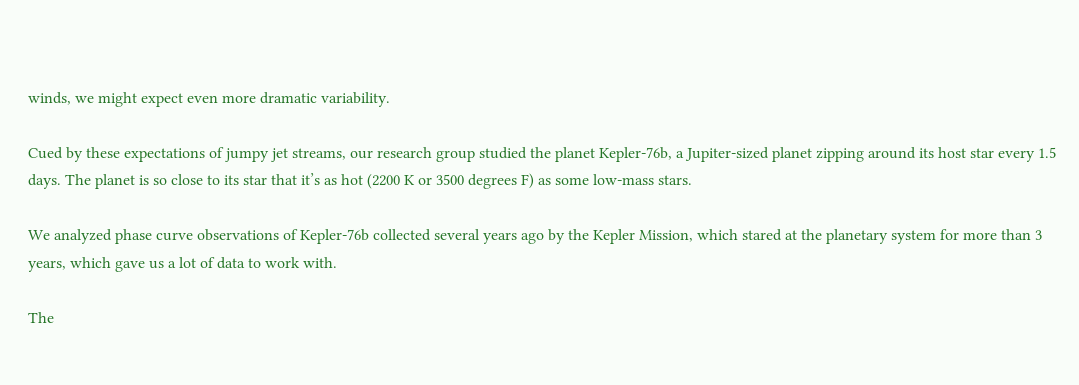winds, we might expect even more dramatic variability.

Cued by these expectations of jumpy jet streams, our research group studied the planet Kepler-76b, a Jupiter-sized planet zipping around its host star every 1.5 days. The planet is so close to its star that it’s as hot (2200 K or 3500 degrees F) as some low-mass stars.

We analyzed phase curve observations of Kepler-76b collected several years ago by the Kepler Mission, which stared at the planetary system for more than 3 years, which gave us a lot of data to work with.

The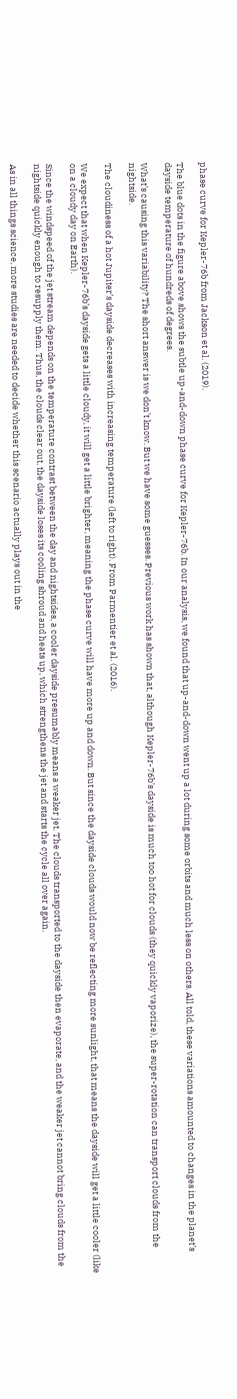phase curve for Kepler-76b from Jackson et al. (2019).

The blue dots in the figure above shows the subtle up-and-down phase curve for Kepler-76b. In our analysis, we found that up-and-down went up a lot during some orbits and much less on others. All told, these variations amounted to changes in the planet’s dayside temperature of hundreds of degrees.

What’s causing this variability? The short answer is we don’t know. But we have some guesses. Previous work has shown that, although Kepler-76b’s dayside is much too hot for clouds (they quickly vaporize), the super-rotation can transport clouds from the nightside.

The cloudiness of a hot Jupiter’s dayside decreases with increasing temperature (left to right). From Parmentier et al. (2016).

We expect that when Kepler-76b’s dayside gets a little cloudy, it will get a little brighter, meaning the phase curve will have more up and down. But since the dayside clouds would now be reflecting more sunlight, that means the dayside will get a little cooler (like on a cloudy day on Earth).

Since the windspeed of the jet stream depends on the temperature contrast between the day and nightsides, a cooler dayside presumably means a weaker jet. The clouds transported to the dayside then evaporate, and the weaker jet cannot bring clouds from the nightside quickly enough to resupply them. Thus, the clouds clear out, the dayside loses its cooling shroud and heats up, which strengthens the jet and starts the cycle all over again.

As in all things science, more studies are needed to decide whether this scenario actually plays out in the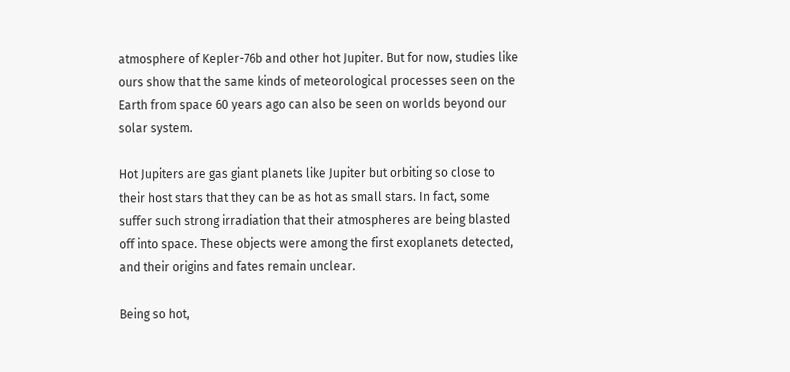atmosphere of Kepler-76b and other hot Jupiter. But for now, studies like ours show that the same kinds of meteorological processes seen on the Earth from space 60 years ago can also be seen on worlds beyond our solar system.

Hot Jupiters are gas giant planets like Jupiter but orbiting so close to their host stars that they can be as hot as small stars. In fact, some suffer such strong irradiation that their atmospheres are being blasted off into space. These objects were among the first exoplanets detected, and their origins and fates remain unclear.

Being so hot,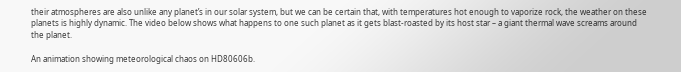their atmospheres are also unlike any planet’s in our solar system, but we can be certain that, with temperatures hot enough to vaporize rock, the weather on these planets is highly dynamic. The video below shows what happens to one such planet as it gets blast-roasted by its host star – a giant thermal wave screams around the planet.

An animation showing meteorological chaos on HD80606b.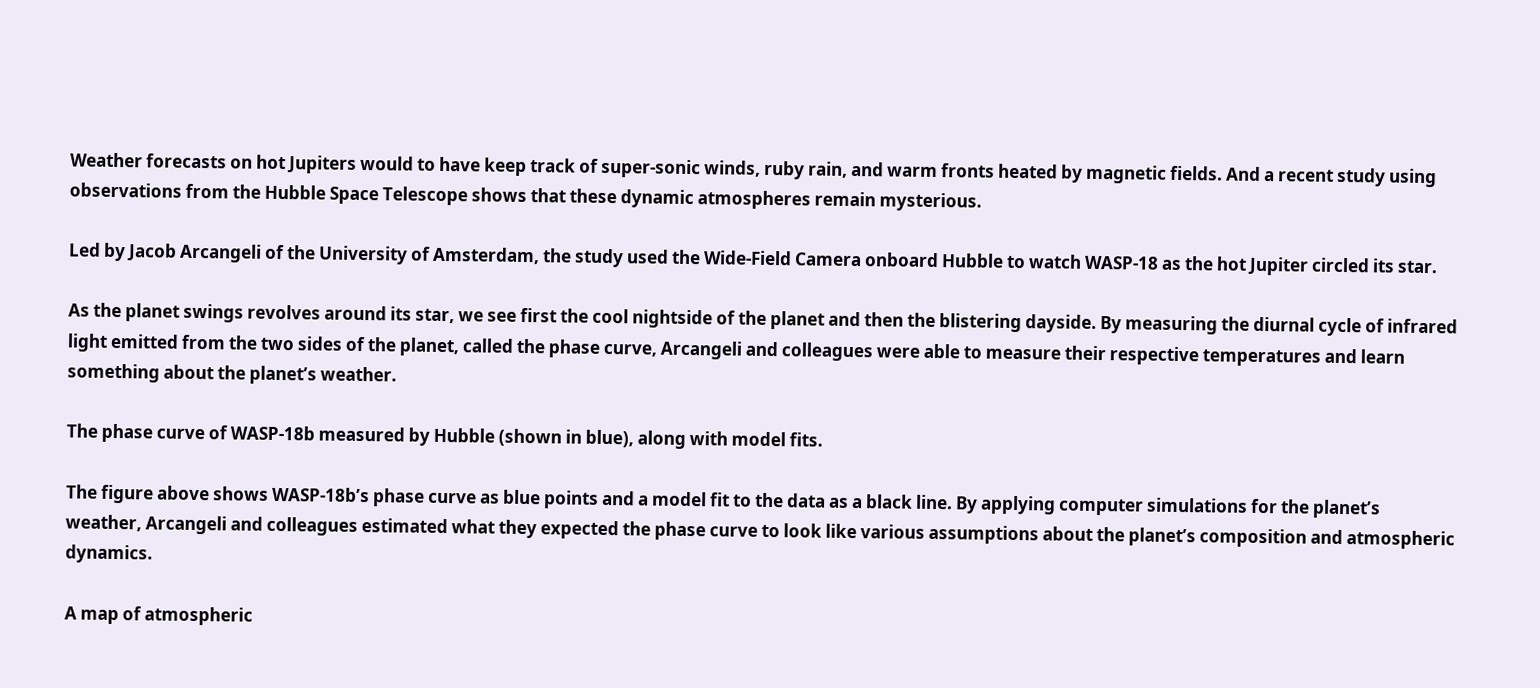Weather forecasts on hot Jupiters would to have keep track of super-sonic winds, ruby rain, and warm fronts heated by magnetic fields. And a recent study using observations from the Hubble Space Telescope shows that these dynamic atmospheres remain mysterious.

Led by Jacob Arcangeli of the University of Amsterdam, the study used the Wide-Field Camera onboard Hubble to watch WASP-18 as the hot Jupiter circled its star.

As the planet swings revolves around its star, we see first the cool nightside of the planet and then the blistering dayside. By measuring the diurnal cycle of infrared light emitted from the two sides of the planet, called the phase curve, Arcangeli and colleagues were able to measure their respective temperatures and learn something about the planet’s weather.

The phase curve of WASP-18b measured by Hubble (shown in blue), along with model fits.

The figure above shows WASP-18b’s phase curve as blue points and a model fit to the data as a black line. By applying computer simulations for the planet’s weather, Arcangeli and colleagues estimated what they expected the phase curve to look like various assumptions about the planet’s composition and atmospheric dynamics.

A map of atmospheric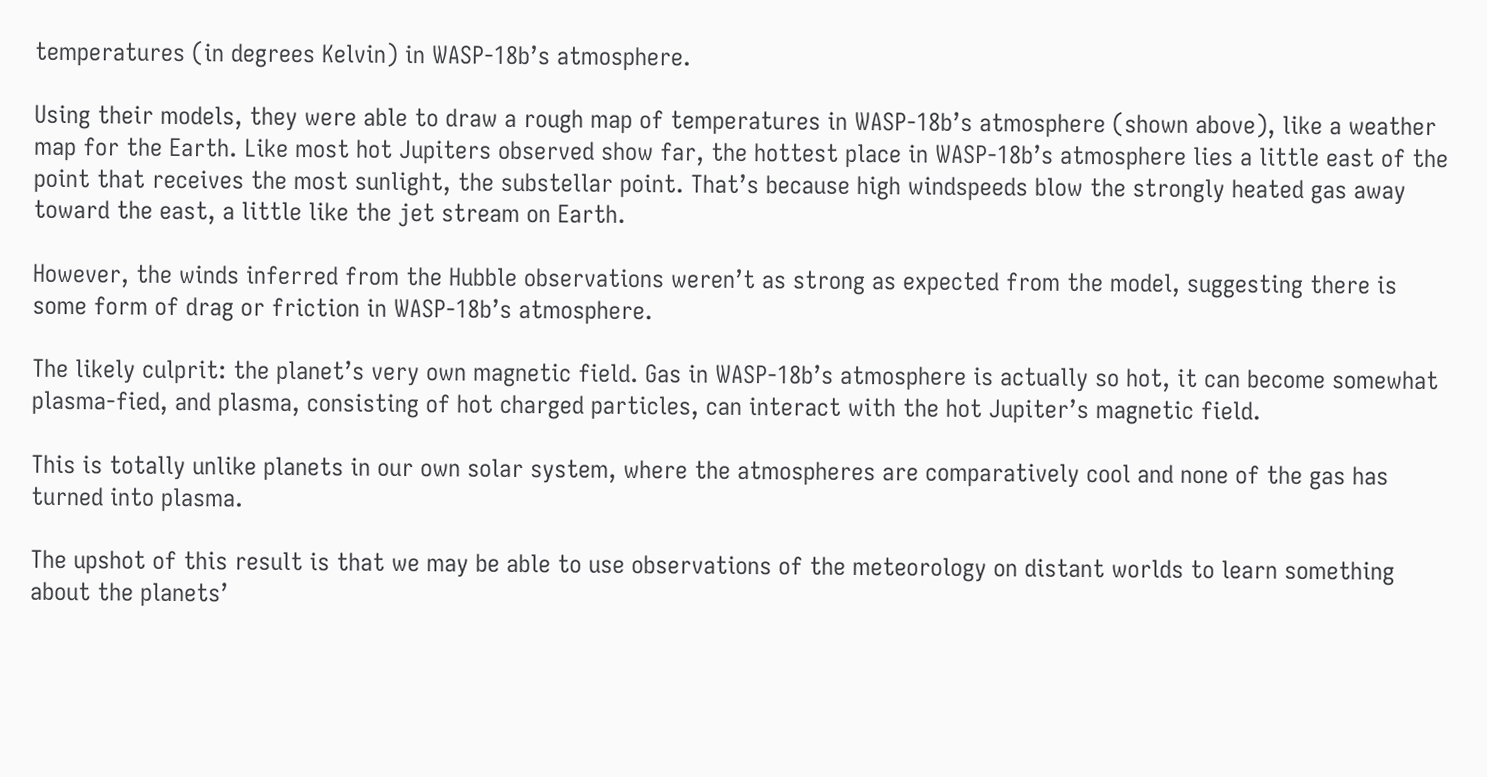temperatures (in degrees Kelvin) in WASP-18b’s atmosphere.

Using their models, they were able to draw a rough map of temperatures in WASP-18b’s atmosphere (shown above), like a weather map for the Earth. Like most hot Jupiters observed show far, the hottest place in WASP-18b’s atmosphere lies a little east of the point that receives the most sunlight, the substellar point. That’s because high windspeeds blow the strongly heated gas away toward the east, a little like the jet stream on Earth.

However, the winds inferred from the Hubble observations weren’t as strong as expected from the model, suggesting there is some form of drag or friction in WASP-18b’s atmosphere.

The likely culprit: the planet’s very own magnetic field. Gas in WASP-18b’s atmosphere is actually so hot, it can become somewhat plasma-fied, and plasma, consisting of hot charged particles, can interact with the hot Jupiter’s magnetic field.

This is totally unlike planets in our own solar system, where the atmospheres are comparatively cool and none of the gas has turned into plasma.

The upshot of this result is that we may be able to use observations of the meteorology on distant worlds to learn something about the planets’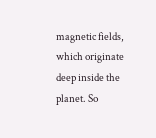magnetic fields, which originate deep inside the planet. So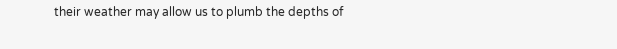their weather may allow us to plumb the depths of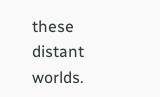these distant worlds.